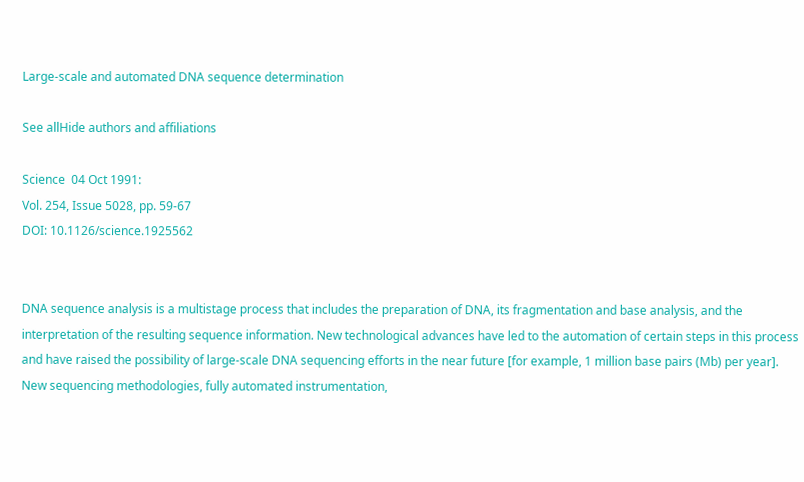Large-scale and automated DNA sequence determination

See allHide authors and affiliations

Science  04 Oct 1991:
Vol. 254, Issue 5028, pp. 59-67
DOI: 10.1126/science.1925562


DNA sequence analysis is a multistage process that includes the preparation of DNA, its fragmentation and base analysis, and the interpretation of the resulting sequence information. New technological advances have led to the automation of certain steps in this process and have raised the possibility of large-scale DNA sequencing efforts in the near future [for example, 1 million base pairs (Mb) per year]. New sequencing methodologies, fully automated instrumentation,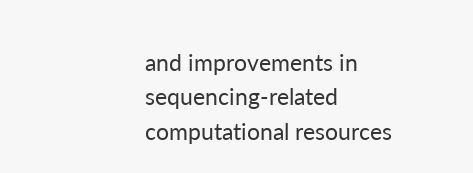and improvements in sequencing-related computational resources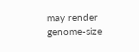may render genome-size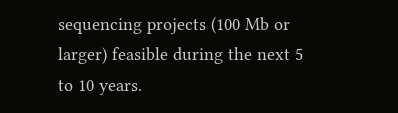sequencing projects (100 Mb or larger) feasible during the next 5 to 10 years.